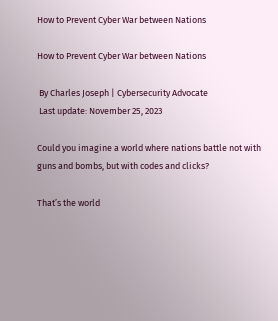How to Prevent Cyber War between Nations

How to Prevent Cyber War between Nations

 By Charles Joseph | Cybersecurity Advocate
 Last update: November 25, 2023

Could you imagine a world where nations battle not with guns and bombs, but with codes and clicks?

That’s the world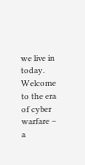we live in today. Welcome to the era of cyber warfare – a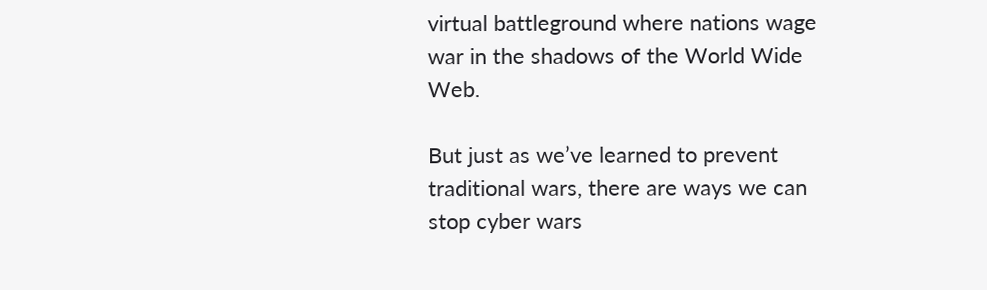virtual battleground where nations wage war in the shadows of the World Wide Web.

But just as we’ve learned to prevent traditional wars, there are ways we can stop cyber wars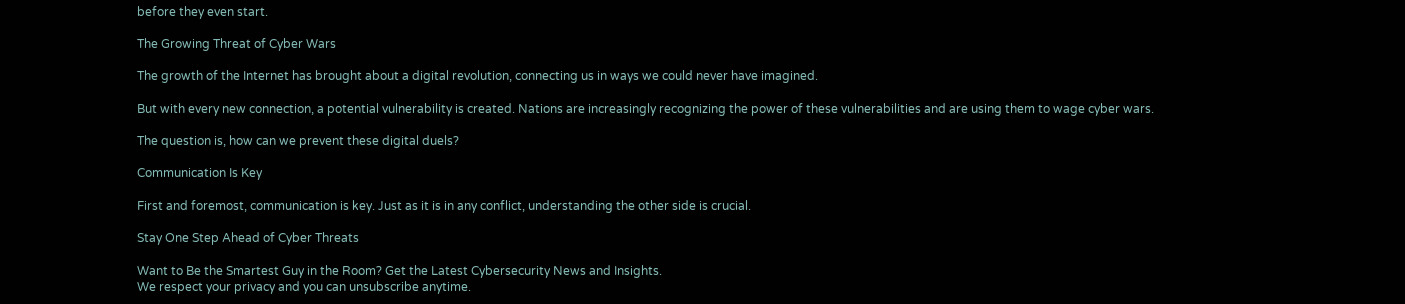before they even start.

The Growing Threat of Cyber Wars

The growth of the Internet has brought about a digital revolution, connecting us in ways we could never have imagined.

But with every new connection, a potential vulnerability is created. Nations are increasingly recognizing the power of these vulnerabilities and are using them to wage cyber wars.

The question is, how can we prevent these digital duels?

Communication Is Key

First and foremost, communication is key. Just as it is in any conflict, understanding the other side is crucial.

Stay One Step Ahead of Cyber Threats

Want to Be the Smartest Guy in the Room? Get the Latest Cybersecurity News and Insights.
We respect your privacy and you can unsubscribe anytime.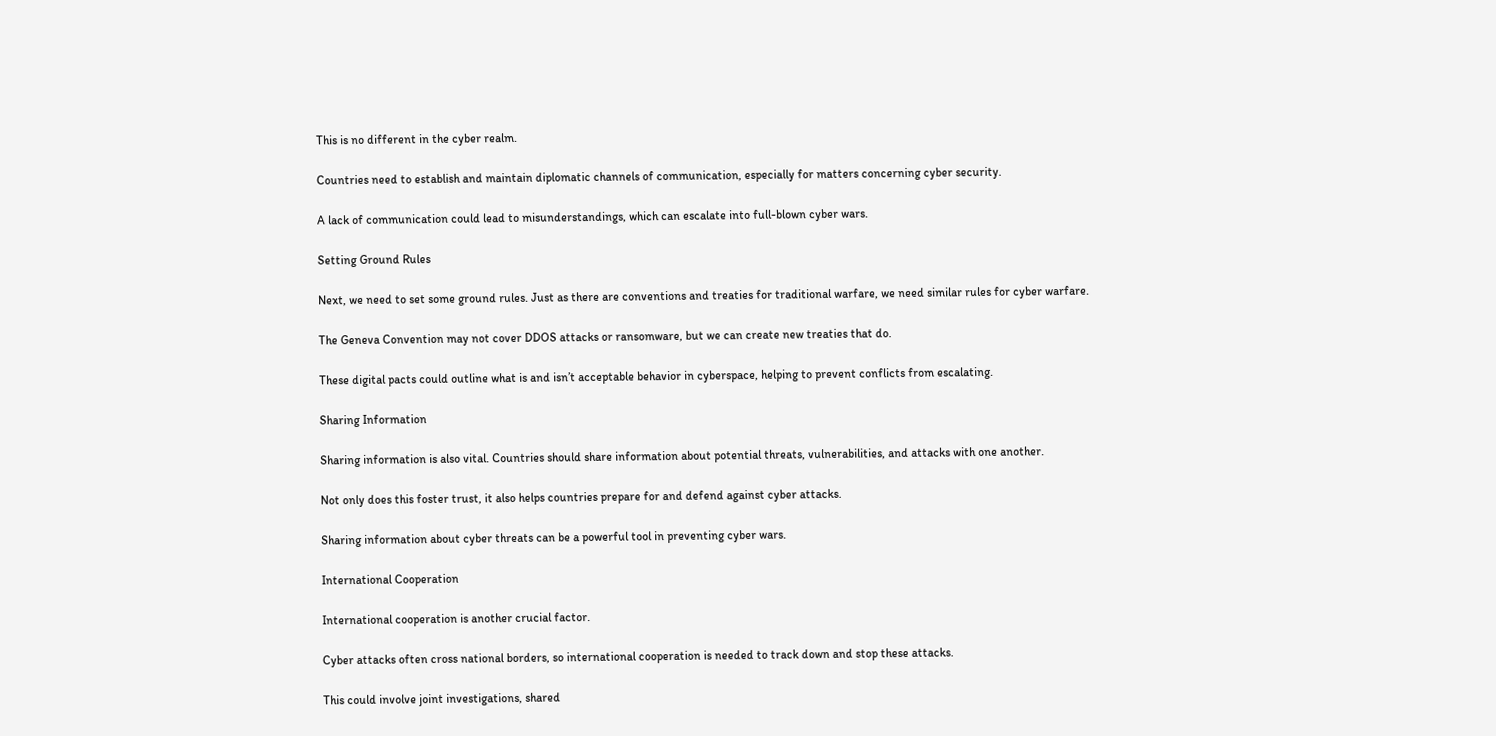This is no different in the cyber realm.

Countries need to establish and maintain diplomatic channels of communication, especially for matters concerning cyber security.

A lack of communication could lead to misunderstandings, which can escalate into full-blown cyber wars.

Setting Ground Rules

Next, we need to set some ground rules. Just as there are conventions and treaties for traditional warfare, we need similar rules for cyber warfare.

The Geneva Convention may not cover DDOS attacks or ransomware, but we can create new treaties that do.

These digital pacts could outline what is and isn’t acceptable behavior in cyberspace, helping to prevent conflicts from escalating.

Sharing Information

Sharing information is also vital. Countries should share information about potential threats, vulnerabilities, and attacks with one another.

Not only does this foster trust, it also helps countries prepare for and defend against cyber attacks.

Sharing information about cyber threats can be a powerful tool in preventing cyber wars.

International Cooperation

International cooperation is another crucial factor.

Cyber attacks often cross national borders, so international cooperation is needed to track down and stop these attacks.

This could involve joint investigations, shared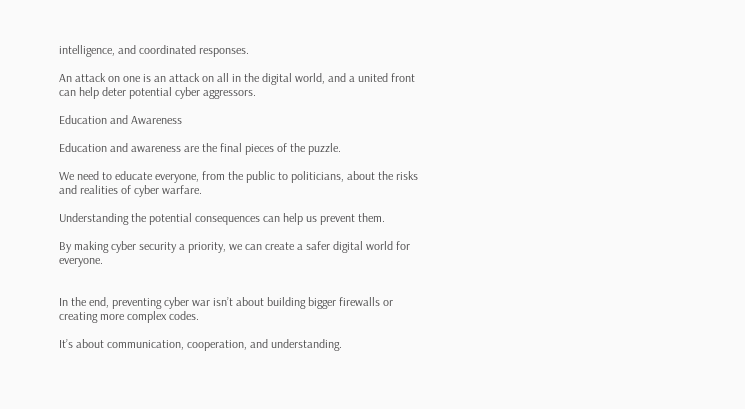intelligence, and coordinated responses.

An attack on one is an attack on all in the digital world, and a united front can help deter potential cyber aggressors.

Education and Awareness

Education and awareness are the final pieces of the puzzle.

We need to educate everyone, from the public to politicians, about the risks and realities of cyber warfare.

Understanding the potential consequences can help us prevent them.

By making cyber security a priority, we can create a safer digital world for everyone.


In the end, preventing cyber war isn’t about building bigger firewalls or creating more complex codes.

It’s about communication, cooperation, and understanding.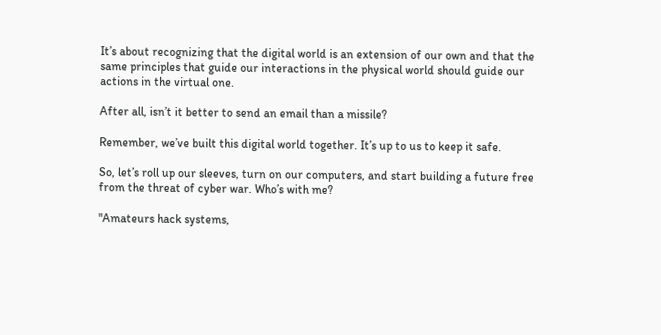It’s about recognizing that the digital world is an extension of our own and that the same principles that guide our interactions in the physical world should guide our actions in the virtual one.

After all, isn’t it better to send an email than a missile?

Remember, we’ve built this digital world together. It’s up to us to keep it safe.

So, let’s roll up our sleeves, turn on our computers, and start building a future free from the threat of cyber war. Who’s with me?

"Amateurs hack systems,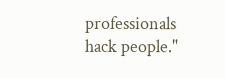professionals hack people."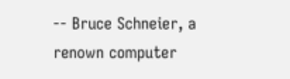-- Bruce Schneier, a renown computer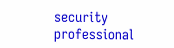security professional